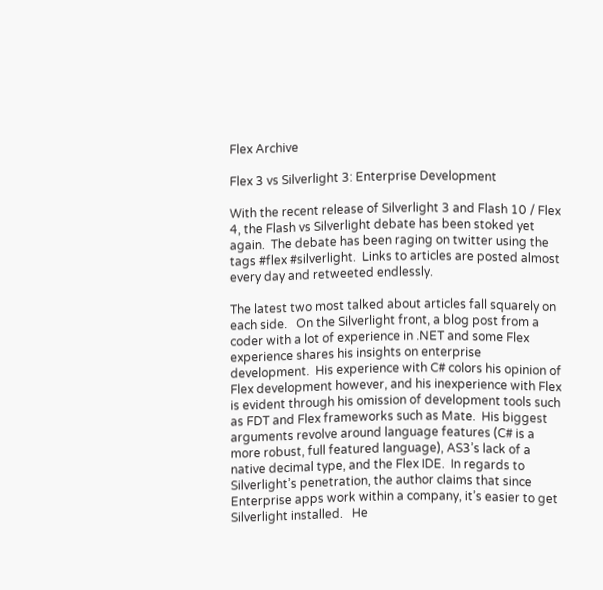Flex Archive

Flex 3 vs Silverlight 3: Enterprise Development

With the recent release of Silverlight 3 and Flash 10 / Flex 4, the Flash vs Silverlight debate has been stoked yet again.  The debate has been raging on twitter using the tags #flex #silverlight.  Links to articles are posted almost every day and retweeted endlessly.

The latest two most talked about articles fall squarely on each side.   On the Silverlight front, a blog post from a coder with a lot of experience in .NET and some Flex experience shares his insights on enterprise development.  His experience with C# colors his opinion of Flex development however, and his inexperience with Flex is evident through his omission of development tools such as FDT and Flex frameworks such as Mate.  His biggest arguments revolve around language features (C# is a more robust, full featured language), AS3’s lack of a native decimal type, and the Flex IDE.  In regards to Silverlight’s penetration, the author claims that since Enterprise apps work within a company, it’s easier to get Silverlight installed.   He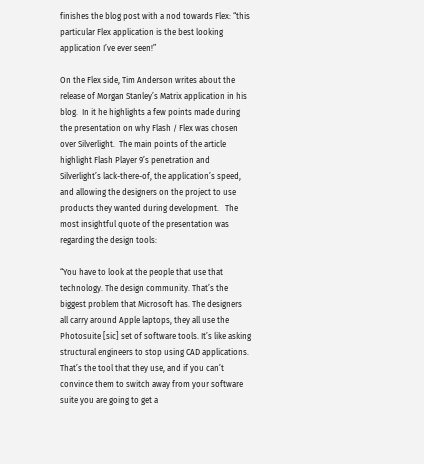finishes the blog post with a nod towards Flex: “this particular Flex application is the best looking application I’ve ever seen!”

On the Flex side, Tim Anderson writes about the release of Morgan Stanley’s Matrix application in his blog.  In it he highlights a few points made during the presentation on why Flash / Flex was chosen over Silverlight.  The main points of the article highlight Flash Player 9’s penetration and Silverlight’s lack-there-of, the application’s speed, and allowing the designers on the project to use products they wanted during development.   The most insightful quote of the presentation was regarding the design tools:

“You have to look at the people that use that technology. The design community. That’s the biggest problem that Microsoft has. The designers all carry around Apple laptops, they all use the Photosuite [sic] set of software tools. It’s like asking structural engineers to stop using CAD applications. That’s the tool that they use, and if you can’t convince them to switch away from your software suite you are going to get a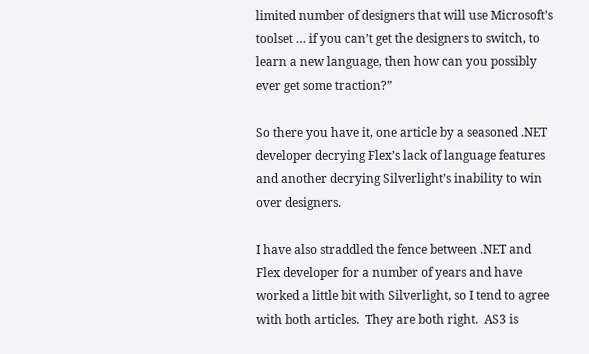limited number of designers that will use Microsoft’s toolset … if you can’t get the designers to switch, to learn a new language, then how can you possibly ever get some traction?”

So there you have it, one article by a seasoned .NET developer decrying Flex’s lack of language features and another decrying Silverlight’s inability to win over designers.

I have also straddled the fence between .NET and Flex developer for a number of years and have worked a little bit with Silverlight, so I tend to agree with both articles.  They are both right.  AS3 is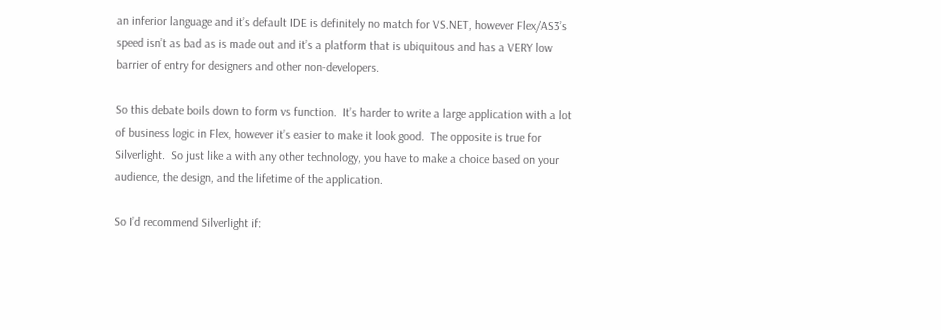an inferior language and it’s default IDE is definitely no match for VS.NET, however Flex/AS3’s speed isn’t as bad as is made out and it’s a platform that is ubiquitous and has a VERY low barrier of entry for designers and other non-developers.

So this debate boils down to form vs function.  It’s harder to write a large application with a lot of business logic in Flex, however it’s easier to make it look good.  The opposite is true for Silverlight.  So just like a with any other technology, you have to make a choice based on your audience, the design, and the lifetime of the application.

So I’d recommend Silverlight if: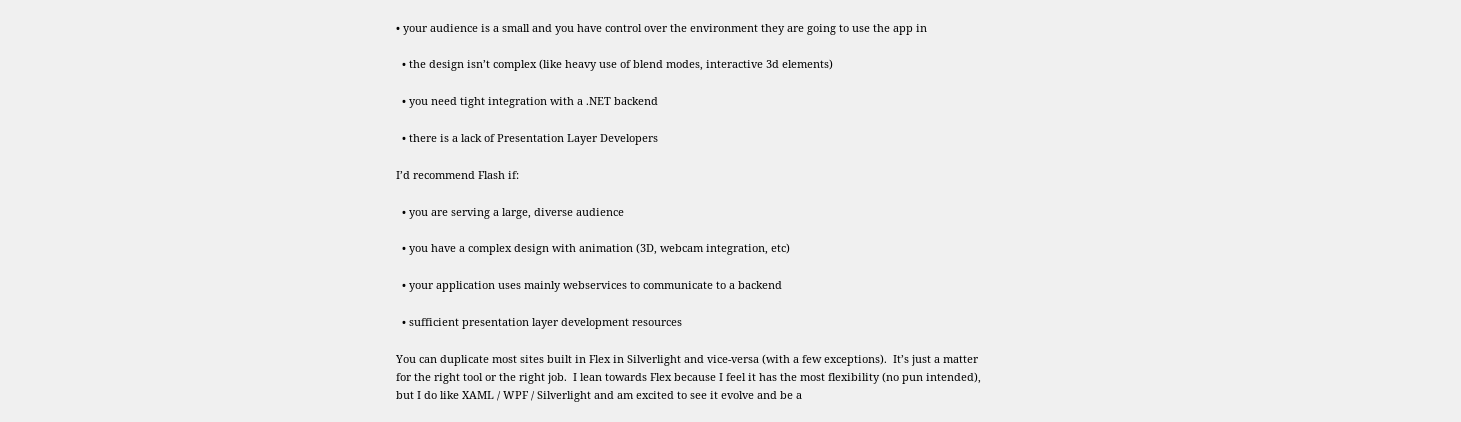• your audience is a small and you have control over the environment they are going to use the app in

  • the design isn’t complex (like heavy use of blend modes, interactive 3d elements)

  • you need tight integration with a .NET backend

  • there is a lack of Presentation Layer Developers

I’d recommend Flash if:

  • you are serving a large, diverse audience

  • you have a complex design with animation (3D, webcam integration, etc)

  • your application uses mainly webservices to communicate to a backend

  • sufficient presentation layer development resources

You can duplicate most sites built in Flex in Silverlight and vice-versa (with a few exceptions).  It’s just a matter for the right tool or the right job.  I lean towards Flex because I feel it has the most flexibility (no pun intended), but I do like XAML / WPF / Silverlight and am excited to see it evolve and be a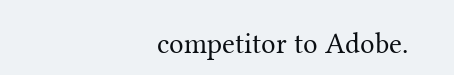competitor to Adobe.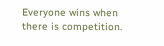Everyone wins when there is competition.